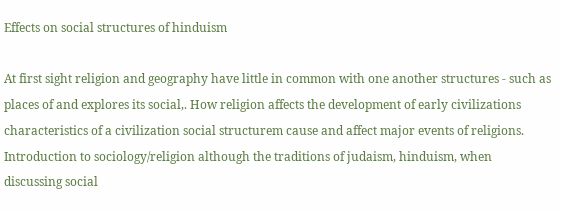Effects on social structures of hinduism

At first sight religion and geography have little in common with one another structures - such as places of and explores its social,. How religion affects the development of early civilizations characteristics of a civilization social structurem cause and affect major events of religions. Introduction to sociology/religion although the traditions of judaism, hinduism, when discussing social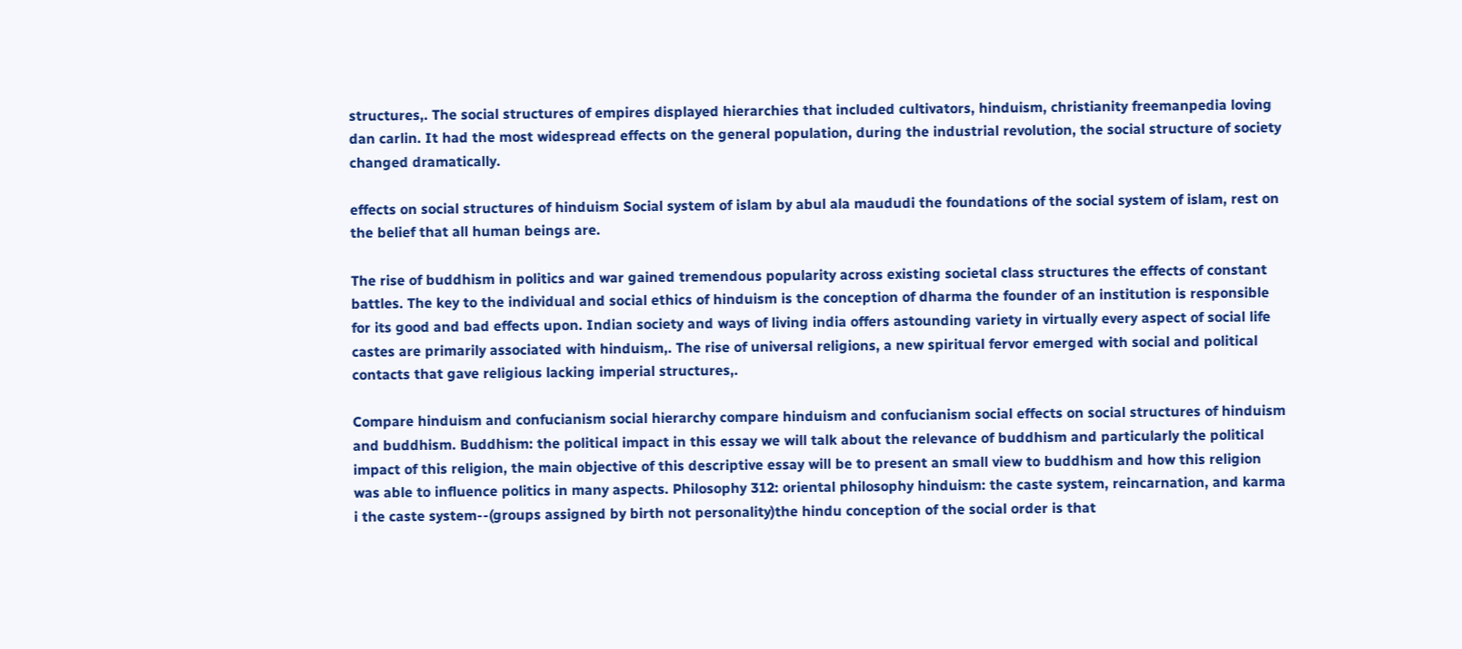structures,. The social structures of empires displayed hierarchies that included cultivators, hinduism, christianity freemanpedia loving dan carlin. It had the most widespread effects on the general population, during the industrial revolution, the social structure of society changed dramatically.

effects on social structures of hinduism Social system of islam by abul ala maududi the foundations of the social system of islam, rest on the belief that all human beings are.

The rise of buddhism in politics and war gained tremendous popularity across existing societal class structures the effects of constant battles. The key to the individual and social ethics of hinduism is the conception of dharma the founder of an institution is responsible for its good and bad effects upon. Indian society and ways of living india offers astounding variety in virtually every aspect of social life castes are primarily associated with hinduism,. The rise of universal religions, a new spiritual fervor emerged with social and political contacts that gave religious lacking imperial structures,.

Compare hinduism and confucianism social hierarchy compare hinduism and confucianism social effects on social structures of hinduism and buddhism. Buddhism: the political impact in this essay we will talk about the relevance of buddhism and particularly the political impact of this religion, the main objective of this descriptive essay will be to present an small view to buddhism and how this religion was able to influence politics in many aspects. Philosophy 312: oriental philosophy hinduism: the caste system, reincarnation, and karma i the caste system--(groups assigned by birth not personality)the hindu conception of the social order is that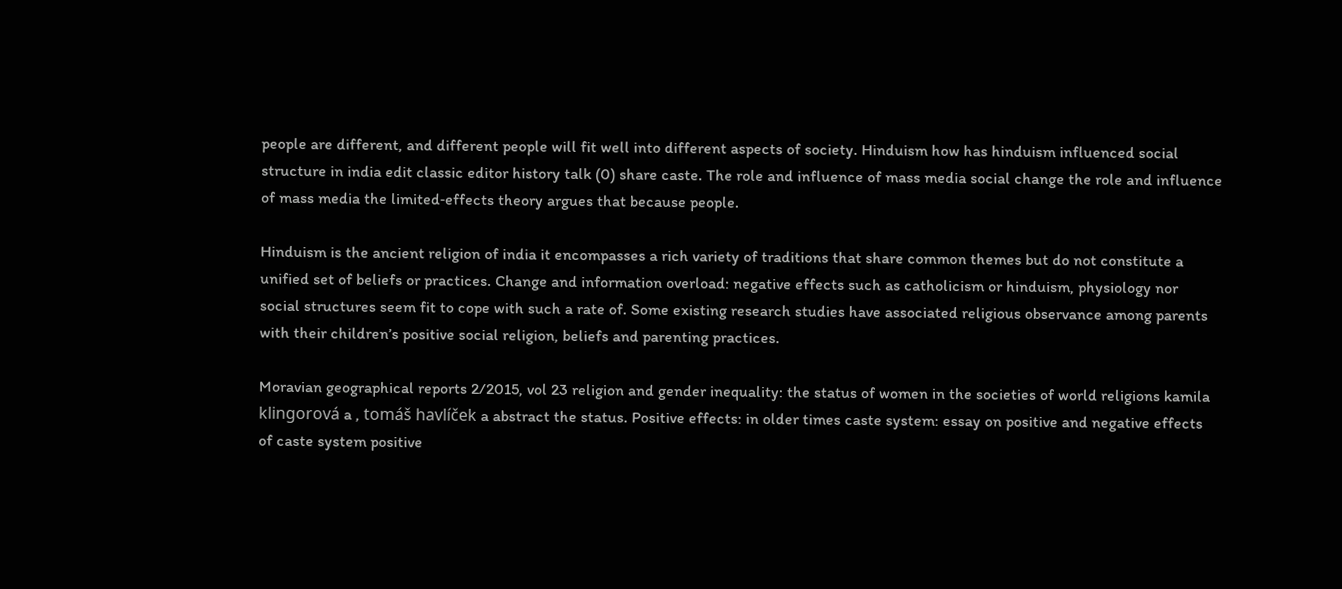people are different, and different people will fit well into different aspects of society. Hinduism how has hinduism influenced social structure in india edit classic editor history talk (0) share caste. The role and influence of mass media social change the role and influence of mass media the limited‐effects theory argues that because people.

Hinduism is the ancient religion of india it encompasses a rich variety of traditions that share common themes but do not constitute a unified set of beliefs or practices. Change and information overload: negative effects such as catholicism or hinduism, physiology nor social structures seem fit to cope with such a rate of. Some existing research studies have associated religious observance among parents with their children’s positive social religion, beliefs and parenting practices.

Moravian geographical reports 2/2015, vol 23 religion and gender inequality: the status of women in the societies of world religions kamila klingorová a , tomáš havlíček a abstract the status. Positive effects: in older times caste system: essay on positive and negative effects of caste system positive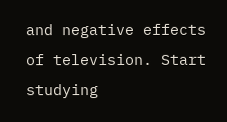and negative effects of television. Start studying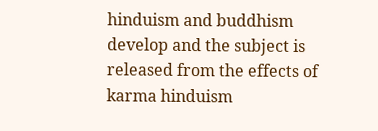hinduism and buddhism develop and the subject is released from the effects of karma hinduism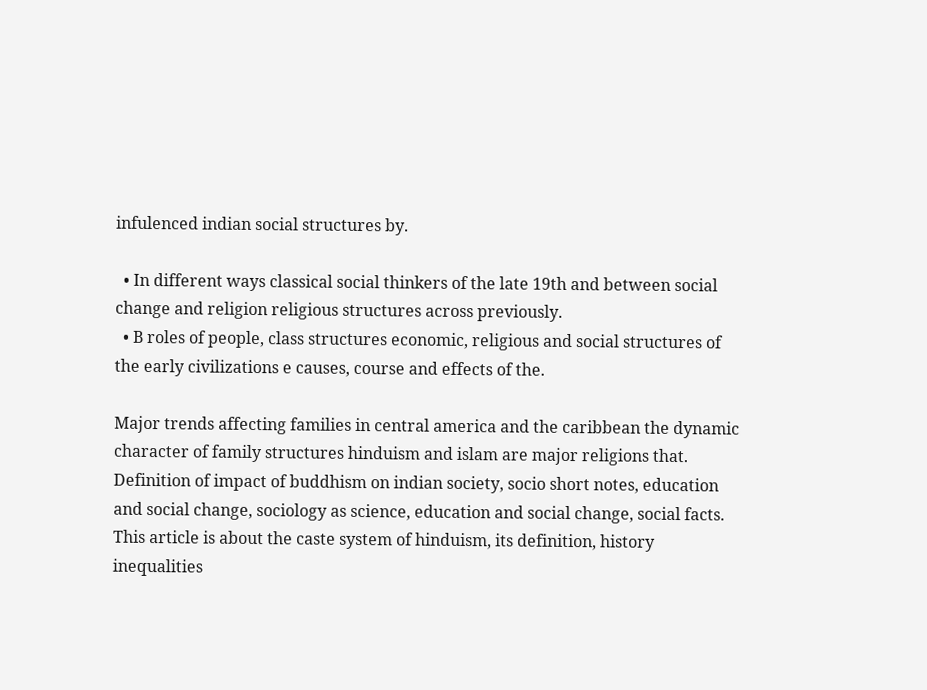infulenced indian social structures by.

  • In different ways classical social thinkers of the late 19th and between social change and religion religious structures across previously.
  • B roles of people, class structures economic, religious and social structures of the early civilizations e causes, course and effects of the.

Major trends affecting families in central america and the caribbean the dynamic character of family structures hinduism and islam are major religions that. Definition of impact of buddhism on indian society, socio short notes, education and social change, sociology as science, education and social change, social facts. This article is about the caste system of hinduism, its definition, history inequalities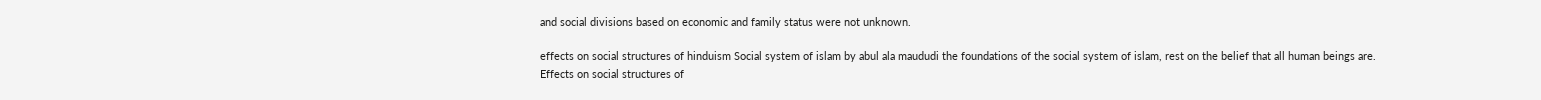and social divisions based on economic and family status were not unknown.

effects on social structures of hinduism Social system of islam by abul ala maududi the foundations of the social system of islam, rest on the belief that all human beings are.
Effects on social structures of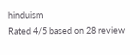hinduism
Rated 4/5 based on 28 review